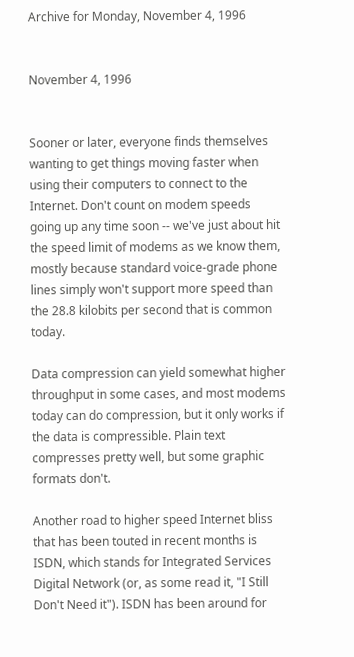Archive for Monday, November 4, 1996


November 4, 1996


Sooner or later, everyone finds themselves wanting to get things moving faster when using their computers to connect to the Internet. Don't count on modem speeds going up any time soon -- we've just about hit the speed limit of modems as we know them, mostly because standard voice-grade phone lines simply won't support more speed than the 28.8 kilobits per second that is common today.

Data compression can yield somewhat higher throughput in some cases, and most modems today can do compression, but it only works if the data is compressible. Plain text compresses pretty well, but some graphic formats don't.

Another road to higher speed Internet bliss that has been touted in recent months is ISDN, which stands for Integrated Services Digital Network (or, as some read it, "I Still Don't Need it"). ISDN has been around for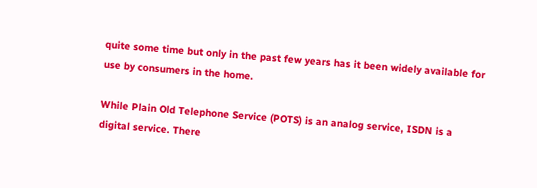quite some time but only in the past few years has it been widely available for use by consumers in the home.

While Plain Old Telephone Service (POTS) is an analog service, ISDN is a digital service. There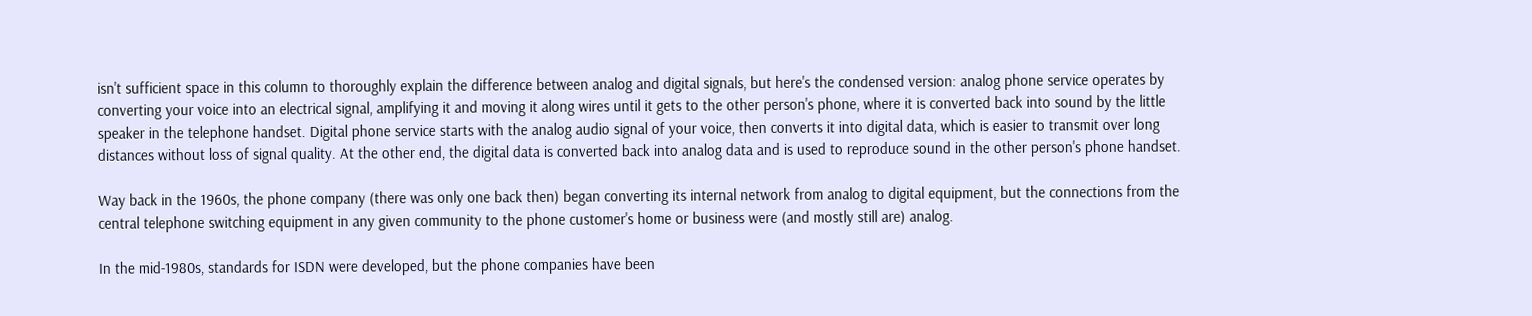isn't sufficient space in this column to thoroughly explain the difference between analog and digital signals, but here's the condensed version: analog phone service operates by converting your voice into an electrical signal, amplifying it and moving it along wires until it gets to the other person's phone, where it is converted back into sound by the little speaker in the telephone handset. Digital phone service starts with the analog audio signal of your voice, then converts it into digital data, which is easier to transmit over long distances without loss of signal quality. At the other end, the digital data is converted back into analog data and is used to reproduce sound in the other person's phone handset.

Way back in the 1960s, the phone company (there was only one back then) began converting its internal network from analog to digital equipment, but the connections from the central telephone switching equipment in any given community to the phone customer's home or business were (and mostly still are) analog.

In the mid-1980s, standards for ISDN were developed, but the phone companies have been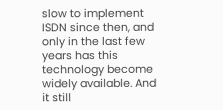slow to implement ISDN since then, and only in the last few years has this technology become widely available. And it still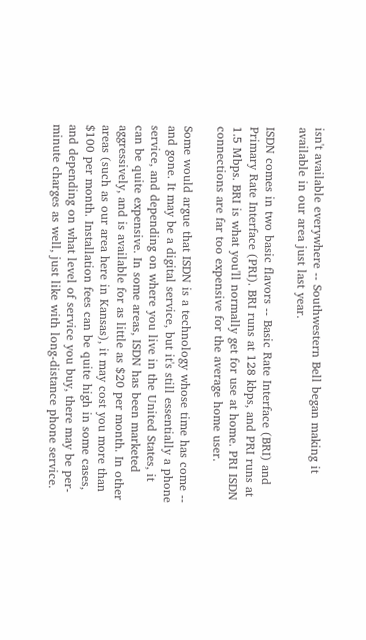isn't available everywhere -- Southwestern Bell began making it available in our area just last year.

ISDN comes in two basic flavors -- Basic Rate Interface (BRI) and Primary Rate Interface (PRI). BRI runs at 128 kbps, and PRI runs at 1.5 Mbps. BRI is what you'll normally get for use at home. PRI ISDN connections are far too expensive for the average home user.

Some would argue that ISDN is a technology whose time has come -- and gone. It may be a digital service, but it's still essentially a phone service, and depending on where you live in the United States, it can be quite expensive. In some areas, ISDN has been marketed aggressively, and is available for as little as $20 per month. In other areas (such as our area here in Kansas), it may cost you more than $100 per month. Installation fees can be quite high in some cases, and depending on what level of service you buy, there may be per-minute charges as well, just like with long-distance phone service.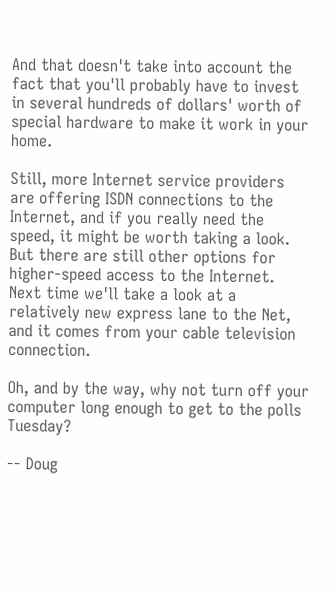And that doesn't take into account the fact that you'll probably have to invest in several hundreds of dollars' worth of special hardware to make it work in your home.

Still, more Internet service providers are offering ISDN connections to the Internet, and if you really need the speed, it might be worth taking a look. But there are still other options for higher-speed access to the Internet. Next time we'll take a look at a relatively new express lane to the Net, and it comes from your cable television connection.

Oh, and by the way, why not turn off your computer long enough to get to the polls Tuesday?

-- Doug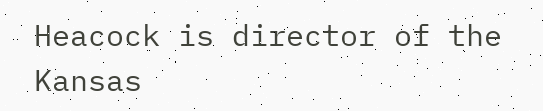Heacock is director of the Kansas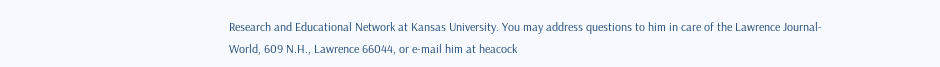Research and Educational Network at Kansas University. You may address questions to him in care of the Lawrence Journal-World, 609 N.H., Lawrence 66044, or e-mail him at heacock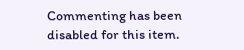Commenting has been disabled for this item.